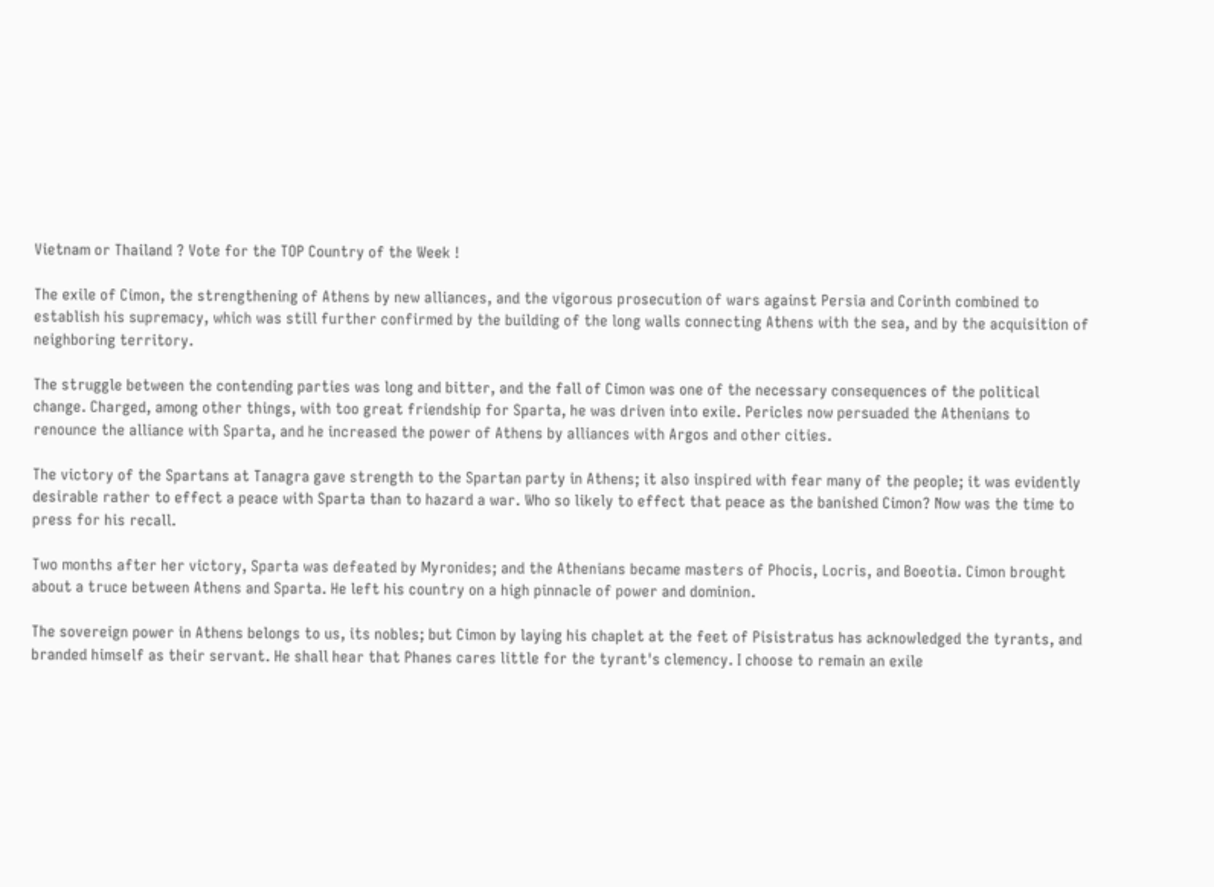Vietnam or Thailand ? Vote for the TOP Country of the Week !

The exile of Cimon, the strengthening of Athens by new alliances, and the vigorous prosecution of wars against Persia and Corinth combined to establish his supremacy, which was still further confirmed by the building of the long walls connecting Athens with the sea, and by the acquisition of neighboring territory.

The struggle between the contending parties was long and bitter, and the fall of Cimon was one of the necessary consequences of the political change. Charged, among other things, with too great friendship for Sparta, he was driven into exile. Pericles now persuaded the Athenians to renounce the alliance with Sparta, and he increased the power of Athens by alliances with Argos and other cities.

The victory of the Spartans at Tanagra gave strength to the Spartan party in Athens; it also inspired with fear many of the people; it was evidently desirable rather to effect a peace with Sparta than to hazard a war. Who so likely to effect that peace as the banished Cimon? Now was the time to press for his recall.

Two months after her victory, Sparta was defeated by Myronides; and the Athenians became masters of Phocis, Locris, and Boeotia. Cimon brought about a truce between Athens and Sparta. He left his country on a high pinnacle of power and dominion.

The sovereign power in Athens belongs to us, its nobles; but Cimon by laying his chaplet at the feet of Pisistratus has acknowledged the tyrants, and branded himself as their servant. He shall hear that Phanes cares little for the tyrant's clemency. I choose to remain an exile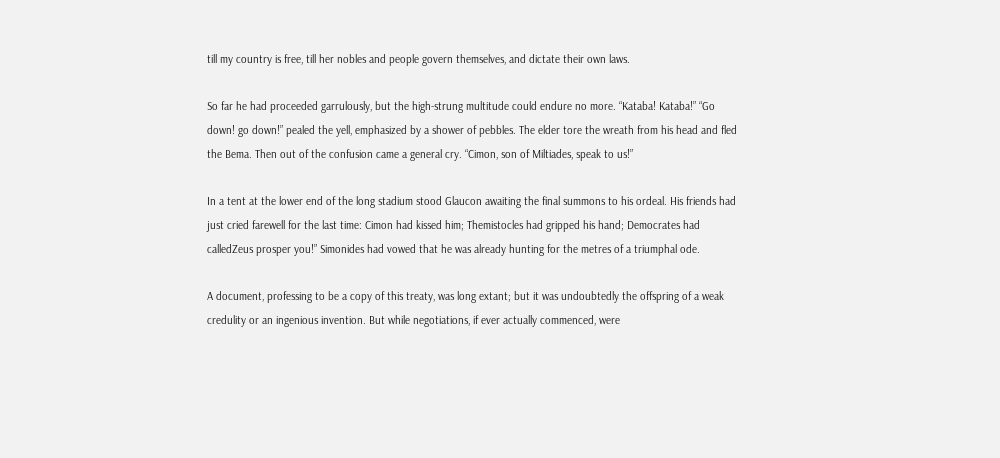till my country is free, till her nobles and people govern themselves, and dictate their own laws.

So far he had proceeded garrulously, but the high-strung multitude could endure no more. “Kataba! Kataba!” “Go down! go down!” pealed the yell, emphasized by a shower of pebbles. The elder tore the wreath from his head and fled the Bema. Then out of the confusion came a general cry. “Cimon, son of Miltiades, speak to us!”

In a tent at the lower end of the long stadium stood Glaucon awaiting the final summons to his ordeal. His friends had just cried farewell for the last time: Cimon had kissed him; Themistocles had gripped his hand; Democrates had calledZeus prosper you!” Simonides had vowed that he was already hunting for the metres of a triumphal ode.

A document, professing to be a copy of this treaty, was long extant; but it was undoubtedly the offspring of a weak credulity or an ingenious invention. But while negotiations, if ever actually commenced, were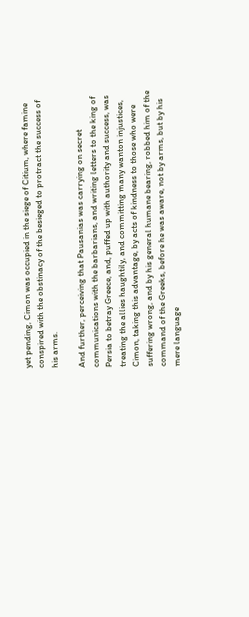yet pending, Cimon was occupied in the siege of Citium, where famine conspired with the obstinacy of the besieged to protract the success of his arms.

And further, perceiving that Pausanias was carrying on secret communications with the barbarians, and writing letters to the king of Persia to betray Greece, and, puffed up with authority and success, was treating the allies haughtily, and committing many wanton injustices, Cimon, taking this advantage, by acts of kindness to those who were suffering wrong, and by his general humane bearing, robbed him of the command of the Greeks, before he was aware, not by arms, but by his mere language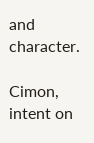and character.

Cimon, intent on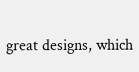great designs, which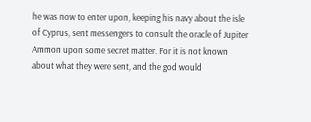he was now to enter upon, keeping his navy about the isle of Cyprus, sent messengers to consult the oracle of Jupiter Ammon upon some secret matter. For it is not known about what they were sent, and the god would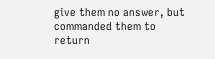give them no answer, but commanded them to return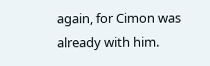again, for Cimon was already with him.